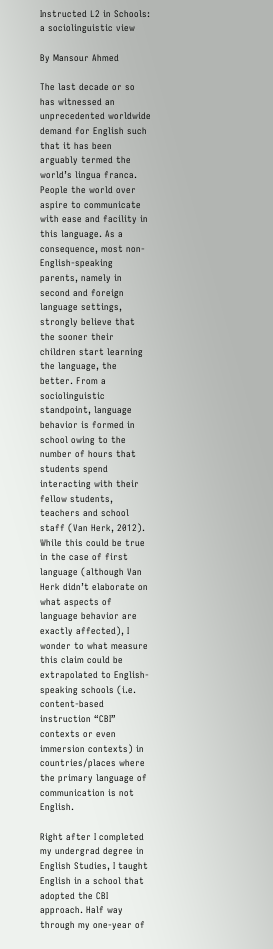Instructed L2 in Schools: a sociolinguistic view

By Mansour Ahmed

The last decade or so has witnessed an unprecedented worldwide demand for English such that it has been arguably termed the world’s lingua franca. People the world over aspire to communicate with ease and facility in this language. As a consequence, most non-English-speaking parents, namely in second and foreign language settings, strongly believe that the sooner their children start learning the language, the better. From a sociolinguistic standpoint, language behavior is formed in school owing to the number of hours that students spend interacting with their fellow students, teachers and school staff (Van Herk, 2012). While this could be true in the case of first language (although Van Herk didn’t elaborate on what aspects of language behavior are exactly affected), I wonder to what measure this claim could be extrapolated to English-speaking schools (i.e. content-based instruction “CBI” contexts or even immersion contexts) in countries/places where the primary language of communication is not English.

Right after I completed my undergrad degree in English Studies, I taught English in a school that adopted the CBI approach. Half way through my one-year of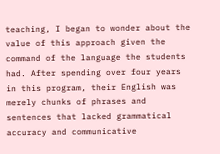teaching, I began to wonder about the value of this approach given the command of the language the students had. After spending over four years in this program, their English was merely chunks of phrases and sentences that lacked grammatical accuracy and communicative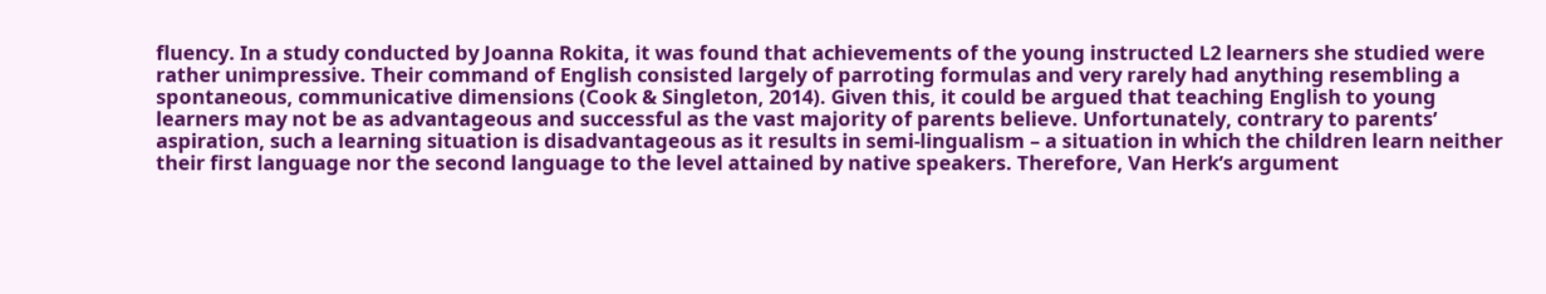fluency. In a study conducted by Joanna Rokita, it was found that achievements of the young instructed L2 learners she studied were rather unimpressive. Their command of English consisted largely of parroting formulas and very rarely had anything resembling a spontaneous, communicative dimensions (Cook & Singleton, 2014). Given this, it could be argued that teaching English to young learners may not be as advantageous and successful as the vast majority of parents believe. Unfortunately, contrary to parents’ aspiration, such a learning situation is disadvantageous as it results in semi-lingualism – a situation in which the children learn neither their first language nor the second language to the level attained by native speakers. Therefore, Van Herk’s argument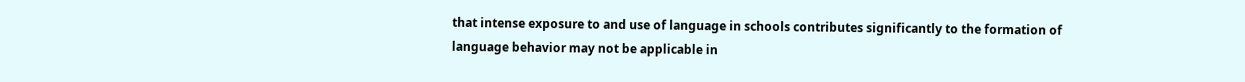that intense exposure to and use of language in schools contributes significantly to the formation of language behavior may not be applicable in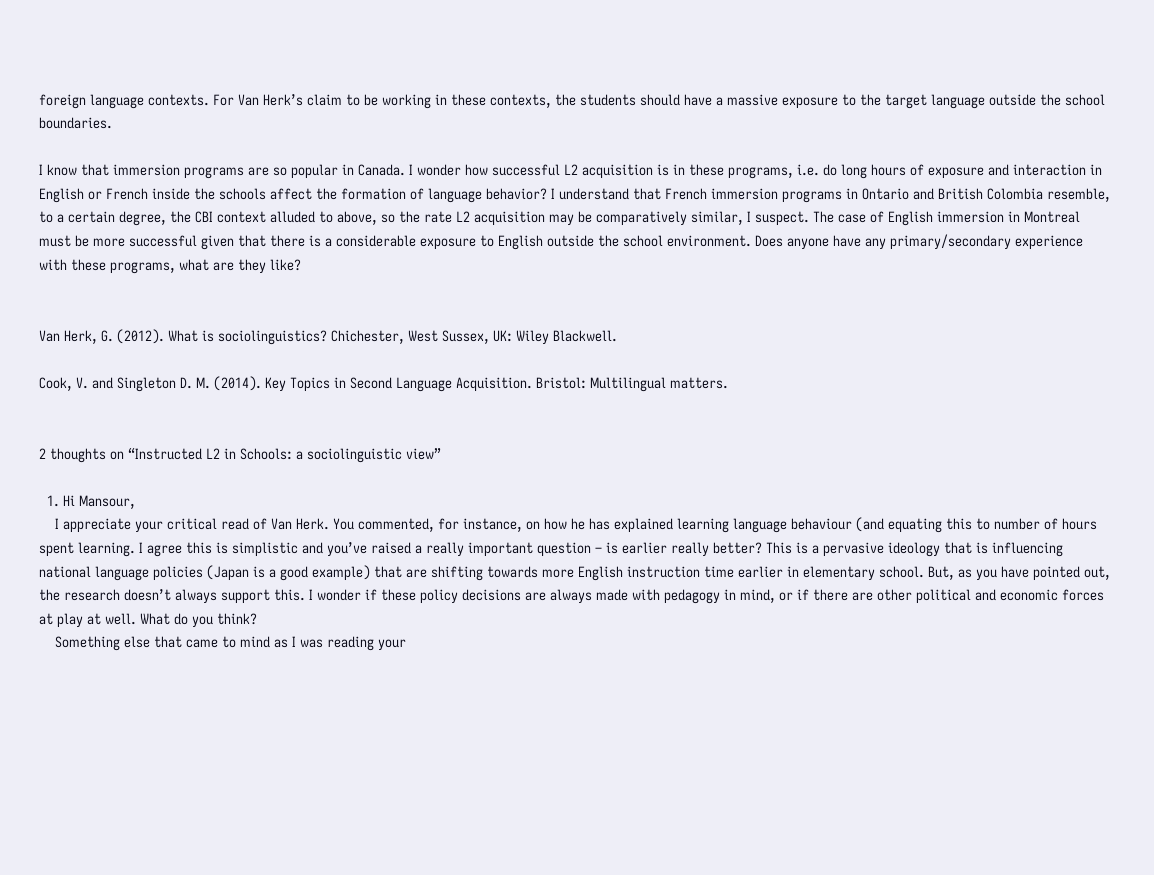foreign language contexts. For Van Herk’s claim to be working in these contexts, the students should have a massive exposure to the target language outside the school boundaries.

I know that immersion programs are so popular in Canada. I wonder how successful L2 acquisition is in these programs, i.e. do long hours of exposure and interaction in English or French inside the schools affect the formation of language behavior? I understand that French immersion programs in Ontario and British Colombia resemble, to a certain degree, the CBI context alluded to above, so the rate L2 acquisition may be comparatively similar, I suspect. The case of English immersion in Montreal must be more successful given that there is a considerable exposure to English outside the school environment. Does anyone have any primary/secondary experience with these programs, what are they like?


Van Herk, G. (2012). What is sociolinguistics? Chichester, West Sussex, UK: Wiley Blackwell.

Cook, V. and Singleton D. M. (2014). Key Topics in Second Language Acquisition. Bristol: Multilingual matters.


2 thoughts on “Instructed L2 in Schools: a sociolinguistic view”

  1. Hi Mansour,
    I appreciate your critical read of Van Herk. You commented, for instance, on how he has explained learning language behaviour (and equating this to number of hours spent learning. I agree this is simplistic and you’ve raised a really important question – is earlier really better? This is a pervasive ideology that is influencing national language policies (Japan is a good example) that are shifting towards more English instruction time earlier in elementary school. But, as you have pointed out, the research doesn’t always support this. I wonder if these policy decisions are always made with pedagogy in mind, or if there are other political and economic forces at play at well. What do you think?
    Something else that came to mind as I was reading your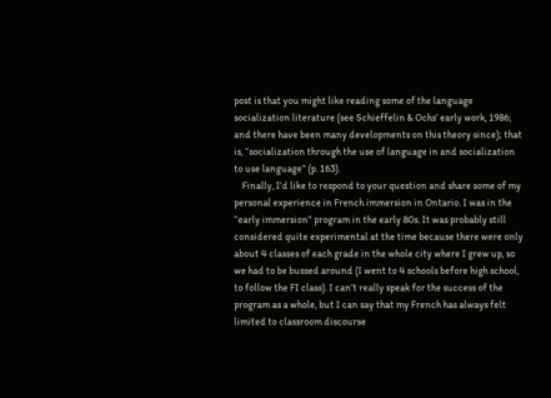post is that you might like reading some of the language socialization literature (see Schieffelin & Ochs’ early work, 1986; and there have been many developments on this theory since); that is, “socialization through the use of language in and socialization to use language” (p. 163).
    Finally, I’d like to respond to your question and share some of my personal experience in French immersion in Ontario. I was in the “early immersion” program in the early 80s. It was probably still considered quite experimental at the time because there were only about 4 classes of each grade in the whole city where I grew up, so we had to be bussed around (I went to 4 schools before high school, to follow the FI class). I can’t really speak for the success of the program as a whole, but I can say that my French has always felt limited to classroom discourse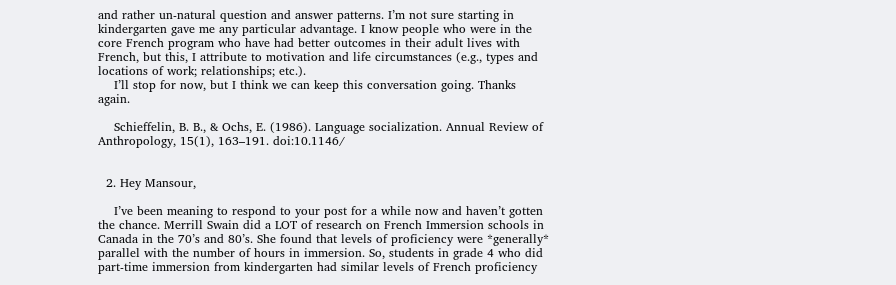and rather un-natural question and answer patterns. I’m not sure starting in kindergarten gave me any particular advantage. I know people who were in the core French program who have had better outcomes in their adult lives with French, but this, I attribute to motivation and life circumstances (e.g., types and locations of work; relationships; etc.).
    I’ll stop for now, but I think we can keep this conversation going. Thanks again.

    Schieffelin, B. B., & Ochs, E. (1986). Language socialization. Annual Review of Anthropology, 15(1), 163–191. doi:10.1146/


  2. Hey Mansour,

    I’ve been meaning to respond to your post for a while now and haven’t gotten the chance. Merrill Swain did a LOT of research on French Immersion schools in Canada in the 70’s and 80’s. She found that levels of proficiency were *generally* parallel with the number of hours in immersion. So, students in grade 4 who did part-time immersion from kindergarten had similar levels of French proficiency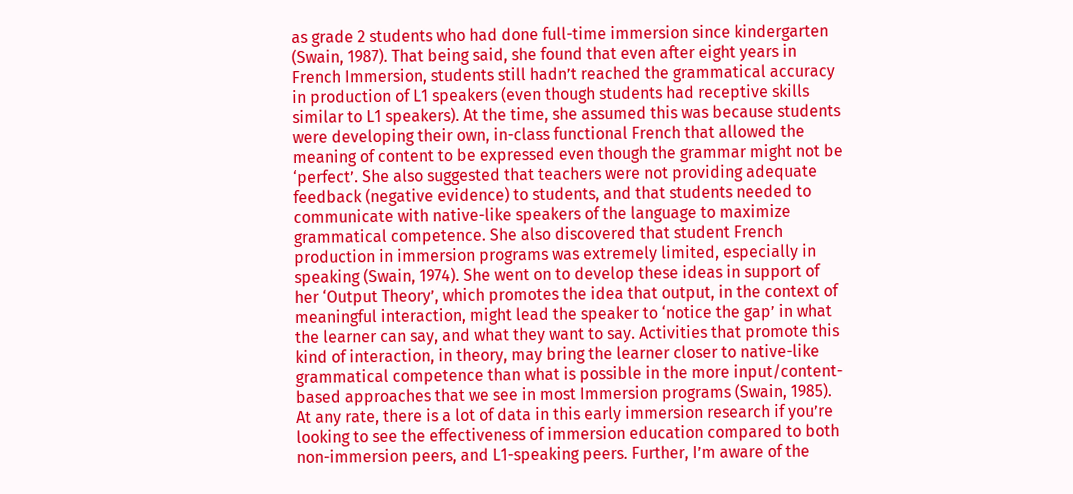as grade 2 students who had done full-time immersion since kindergarten (Swain, 1987). That being said, she found that even after eight years in French Immersion, students still hadn’t reached the grammatical accuracy in production of L1 speakers (even though students had receptive skills similar to L1 speakers). At the time, she assumed this was because students were developing their own, in-class functional French that allowed the meaning of content to be expressed even though the grammar might not be ‘perfect’. She also suggested that teachers were not providing adequate feedback (negative evidence) to students, and that students needed to communicate with native-like speakers of the language to maximize grammatical competence. She also discovered that student French production in immersion programs was extremely limited, especially in speaking (Swain, 1974). She went on to develop these ideas in support of her ‘Output Theory’, which promotes the idea that output, in the context of meaningful interaction, might lead the speaker to ‘notice the gap’ in what the learner can say, and what they want to say. Activities that promote this kind of interaction, in theory, may bring the learner closer to native-like grammatical competence than what is possible in the more input/content-based approaches that we see in most Immersion programs (Swain, 1985). At any rate, there is a lot of data in this early immersion research if you’re looking to see the effectiveness of immersion education compared to both non-immersion peers, and L1-speaking peers. Further, I’m aware of the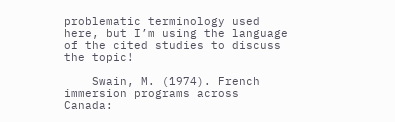problematic terminology used here, but I’m using the language of the cited studies to discuss the topic!

    Swain, M. (1974). French immersion programs across Canada: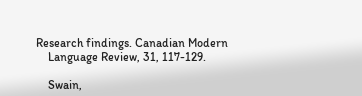Research findings. Canadian Modern
    Language Review, 31, 117-129.

    Swain,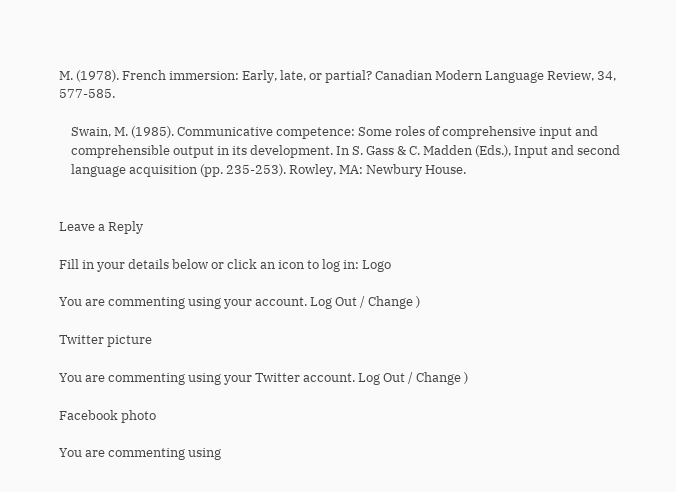M. (1978). French immersion: Early, late, or partial? Canadian Modern Language Review, 34, 577-585.

    Swain, M. (1985). Communicative competence: Some roles of comprehensive input and
    comprehensible output in its development. In S. Gass & C. Madden (Eds.), Input and second
    language acquisition (pp. 235-253). Rowley, MA: Newbury House.


Leave a Reply

Fill in your details below or click an icon to log in: Logo

You are commenting using your account. Log Out / Change )

Twitter picture

You are commenting using your Twitter account. Log Out / Change )

Facebook photo

You are commenting using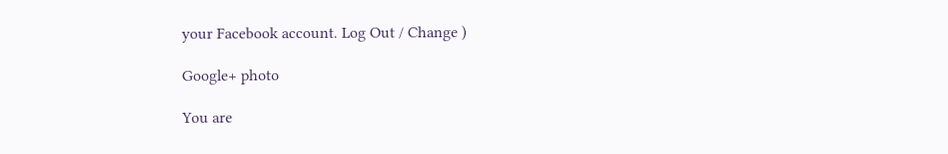your Facebook account. Log Out / Change )

Google+ photo

You are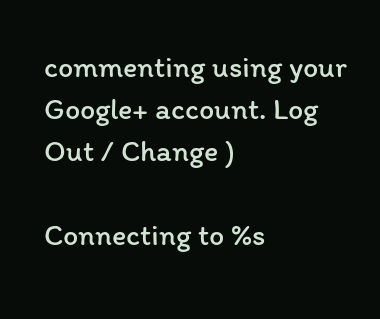commenting using your Google+ account. Log Out / Change )

Connecting to %s